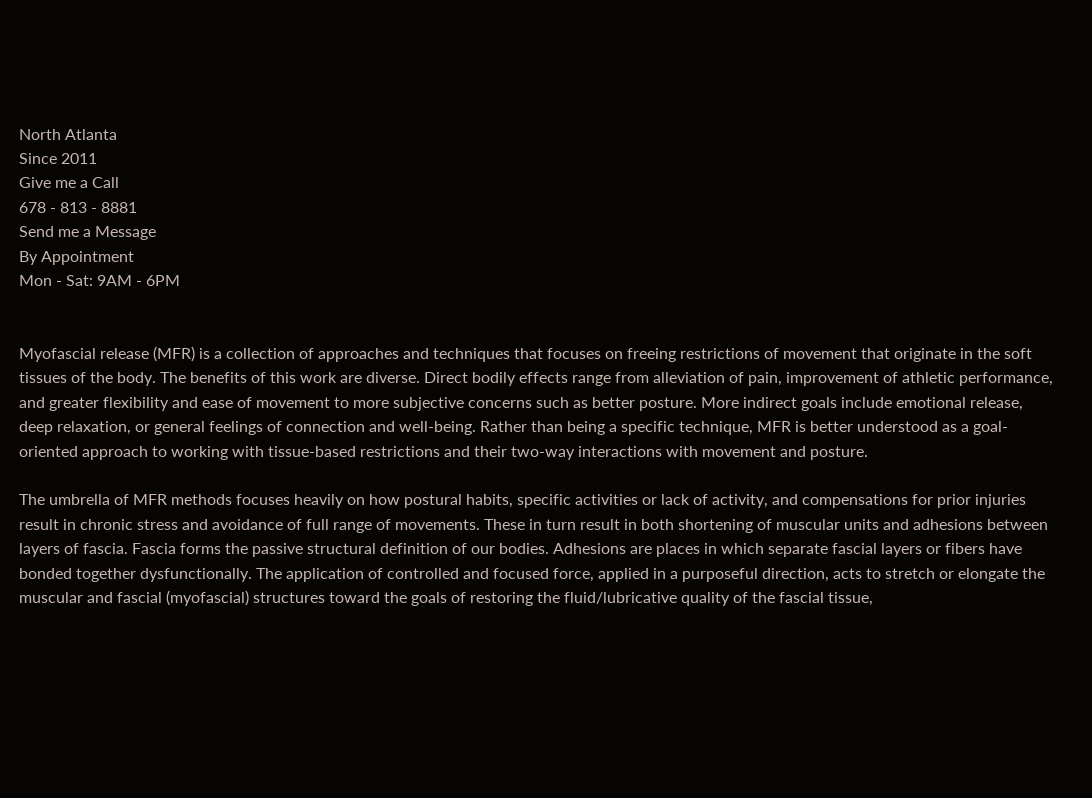North Atlanta
Since 2011
Give me a Call
678 - 813 - 8881
Send me a Message
By Appointment
Mon - Sat: 9AM - 6PM


Myofascial release (MFR) is a collection of approaches and techniques that focuses on freeing restrictions of movement that originate in the soft tissues of the body. The benefits of this work are diverse. Direct bodily effects range from alleviation of pain, improvement of athletic performance, and greater flexibility and ease of movement to more subjective concerns such as better posture. More indirect goals include emotional release, deep relaxation, or general feelings of connection and well-being. Rather than being a specific technique, MFR is better understood as a goal-oriented approach to working with tissue-based restrictions and their two-way interactions with movement and posture.

The umbrella of MFR methods focuses heavily on how postural habits, specific activities or lack of activity, and compensations for prior injuries result in chronic stress and avoidance of full range of movements. These in turn result in both shortening of muscular units and adhesions between layers of fascia. Fascia forms the passive structural definition of our bodies. Adhesions are places in which separate fascial layers or fibers have bonded together dysfunctionally. The application of controlled and focused force, applied in a purposeful direction, acts to stretch or elongate the muscular and fascial (myofascial) structures toward the goals of restoring the fluid/lubricative quality of the fascial tissue,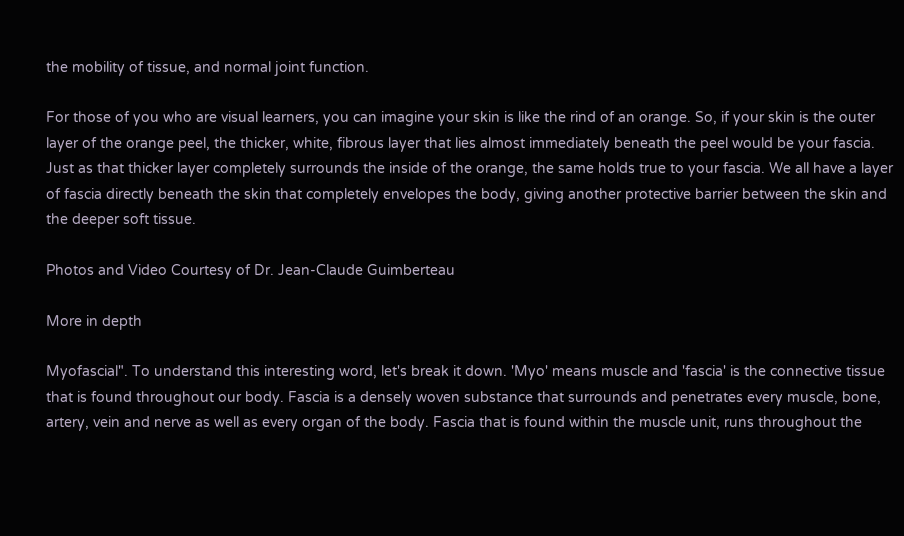the mobility of tissue, and normal joint function.

For those of you who are visual learners, you can imagine your skin is like the rind of an orange. So, if your skin is the outer layer of the orange peel, the thicker, white, fibrous layer that lies almost immediately beneath the peel would be your fascia. Just as that thicker layer completely surrounds the inside of the orange, the same holds true to your fascia. We all have a layer of fascia directly beneath the skin that completely envelopes the body, giving another protective barrier between the skin and the deeper soft tissue.

Photos and Video Courtesy of Dr. Jean-Claude Guimberteau

More in depth

Myofascial". To understand this interesting word, let's break it down. 'Myo' means muscle and 'fascia' is the connective tissue that is found throughout our body. Fascia is a densely woven substance that surrounds and penetrates every muscle, bone, artery, vein and nerve as well as every organ of the body. Fascia that is found within the muscle unit, runs throughout the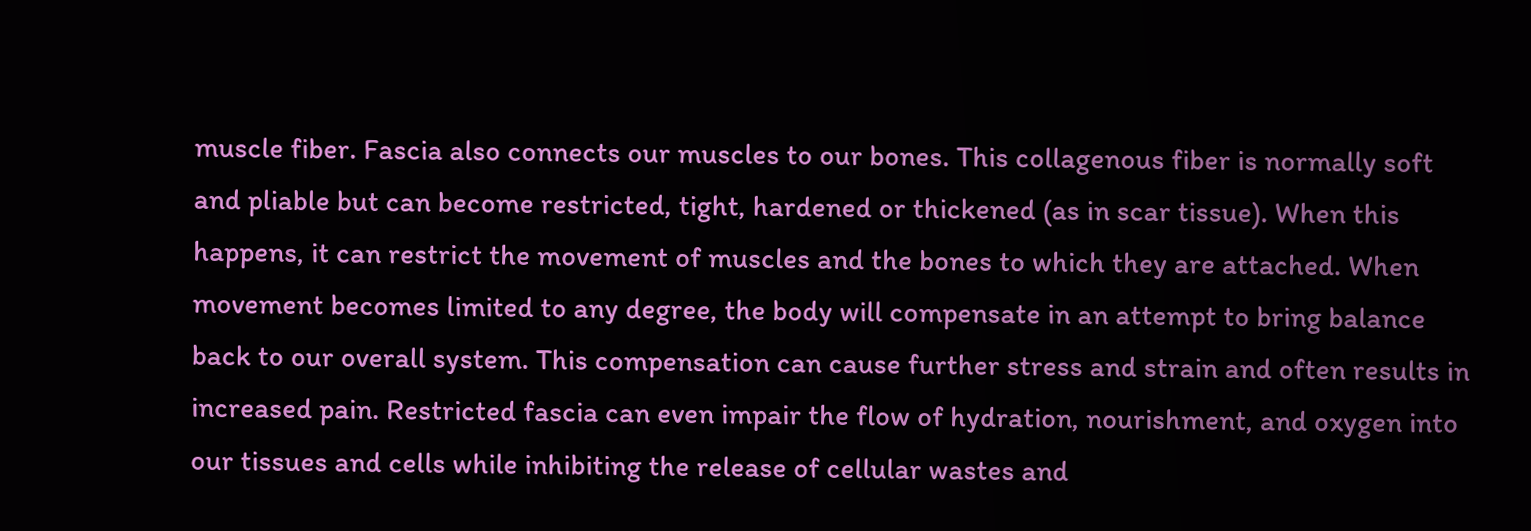muscle fiber. Fascia also connects our muscles to our bones. This collagenous fiber is normally soft and pliable but can become restricted, tight, hardened or thickened (as in scar tissue). When this happens, it can restrict the movement of muscles and the bones to which they are attached. When movement becomes limited to any degree, the body will compensate in an attempt to bring balance back to our overall system. This compensation can cause further stress and strain and often results in increased pain. Restricted fascia can even impair the flow of hydration, nourishment, and oxygen into our tissues and cells while inhibiting the release of cellular wastes and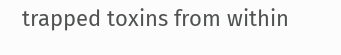trapped toxins from within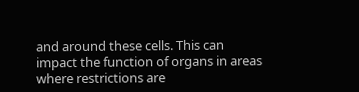and around these cells. This can impact the function of organs in areas where restrictions are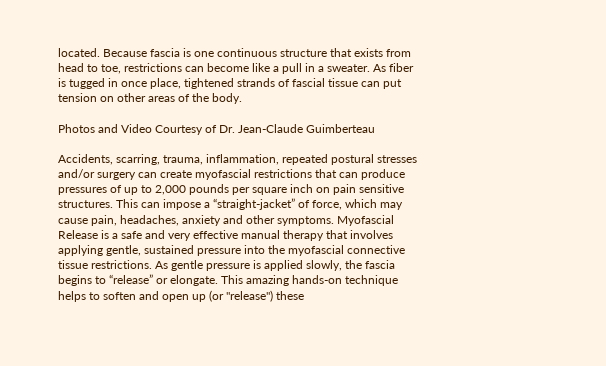located. Because fascia is one continuous structure that exists from head to toe, restrictions can become like a pull in a sweater. As fiber is tugged in once place, tightened strands of fascial tissue can put tension on other areas of the body.

Photos and Video Courtesy of Dr. Jean-Claude Guimberteau

Accidents, scarring, trauma, inflammation, repeated postural stresses and/or surgery can create myofascial restrictions that can produce pressures of up to 2,000 pounds per square inch on pain sensitive structures. This can impose a “straight-jacket” of force, which may cause pain, headaches, anxiety and other symptoms. Myofascial Release is a safe and very effective manual therapy that involves applying gentle, sustained pressure into the myofascial connective tissue restrictions. As gentle pressure is applied slowly, the fascia begins to “release” or elongate. This amazing hands-on technique helps to soften and open up (or "release") these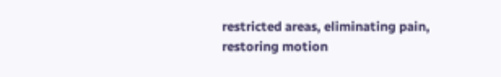restricted areas, eliminating pain, restoring motion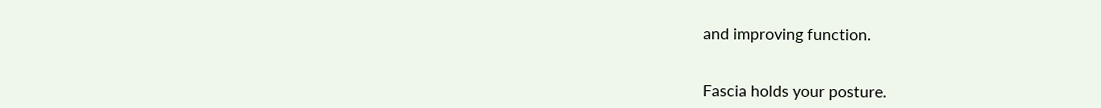and improving function.


Fascia holds your posture.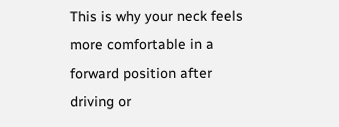This is why your neck feels more comfortable in a forward position after driving or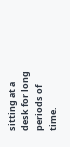sitting at a desk for long periods of time.